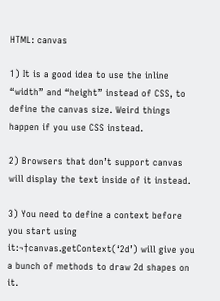HTML: canvas

1) It is a good idea to use the inline “width” and “height” instead of CSS, to define the canvas size. Weird things happen if you use CSS instead.

2) Browsers that don’t support canvas will display the text inside of it instead.

3) You need to define a context before you start using it:¬†canvas.getContext(‘2d’) will give you a bunch of methods to draw 2d shapes on it.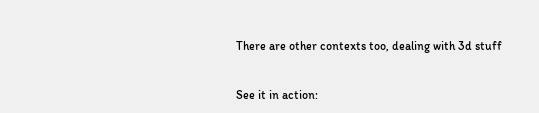There are other contexts too, dealing with 3d stuff


See it in action: